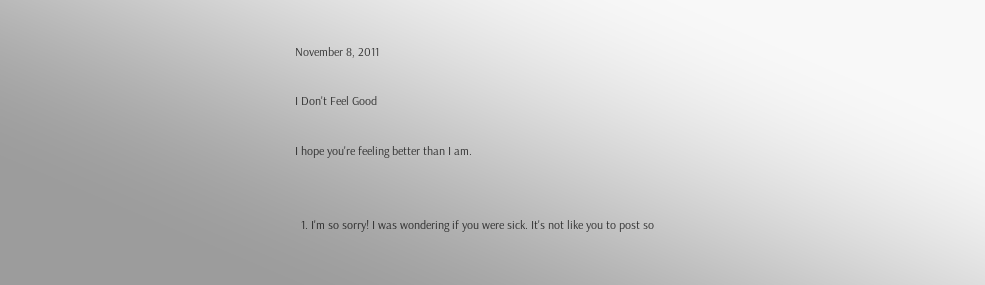November 8, 2011

I Don't Feel Good

I hope you're feeling better than I am.


  1. I'm so sorry! I was wondering if you were sick. It's not like you to post so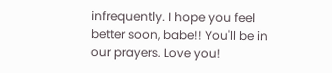infrequently. I hope you feel better soon, babe!! You'll be in our prayers. Love you!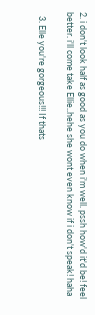2. i don't look half as good as you do when i'm well. pssh how'd it'd be! feel better. i'll come take Ellie..hehe she wont even know if i don't speak! haha

  3. Elle you're gorgeous!!! If thats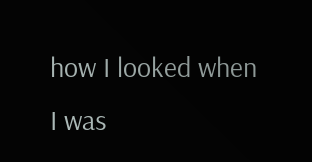how I looked when I was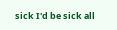sick I'd be sick all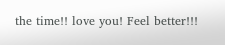the time!! love you! Feel better!!!